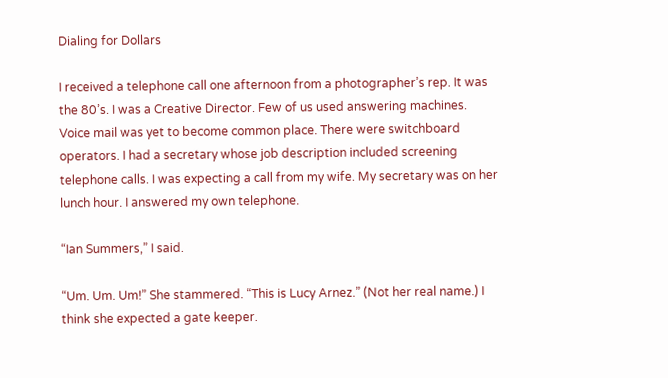Dialing for Dollars

I received a telephone call one afternoon from a photographer’s rep. It was the 80’s. I was a Creative Director. Few of us used answering machines. Voice mail was yet to become common place. There were switchboard operators. I had a secretary whose job description included screening telephone calls. I was expecting a call from my wife. My secretary was on her lunch hour. I answered my own telephone.

“Ian Summers,” I said.

“Um. Um. Um!” She stammered. “This is Lucy Arnez.” (Not her real name.) I think she expected a gate keeper.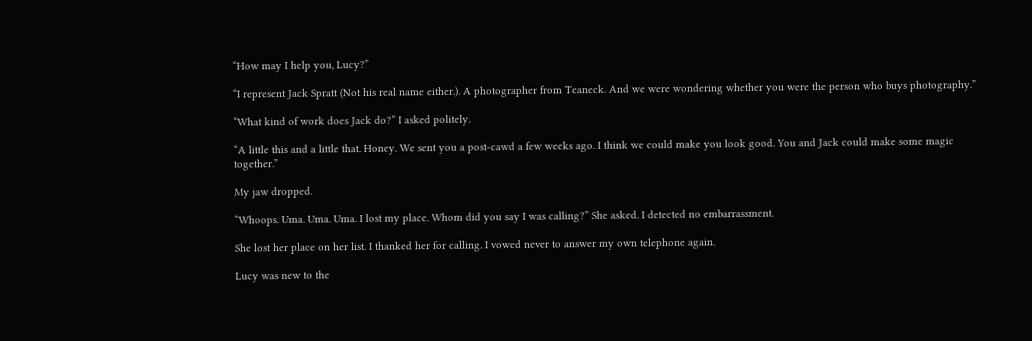“How may I help you, Lucy?”

“I represent Jack Spratt (Not his real name either.). A photographer from Teaneck. And we were wondering whether you were the person who buys photography.”

“What kind of work does Jack do?” I asked politely.

“A little this and a little that. Honey. We sent you a post-cawd a few weeks ago. I think we could make you look good. You and Jack could make some magic together.”

My jaw dropped.

“Whoops. Uma. Uma. Uma. I lost my place. Whom did you say I was calling?” She asked. I detected no embarrassment.

She lost her place on her list. I thanked her for calling. I vowed never to answer my own telephone again.

Lucy was new to the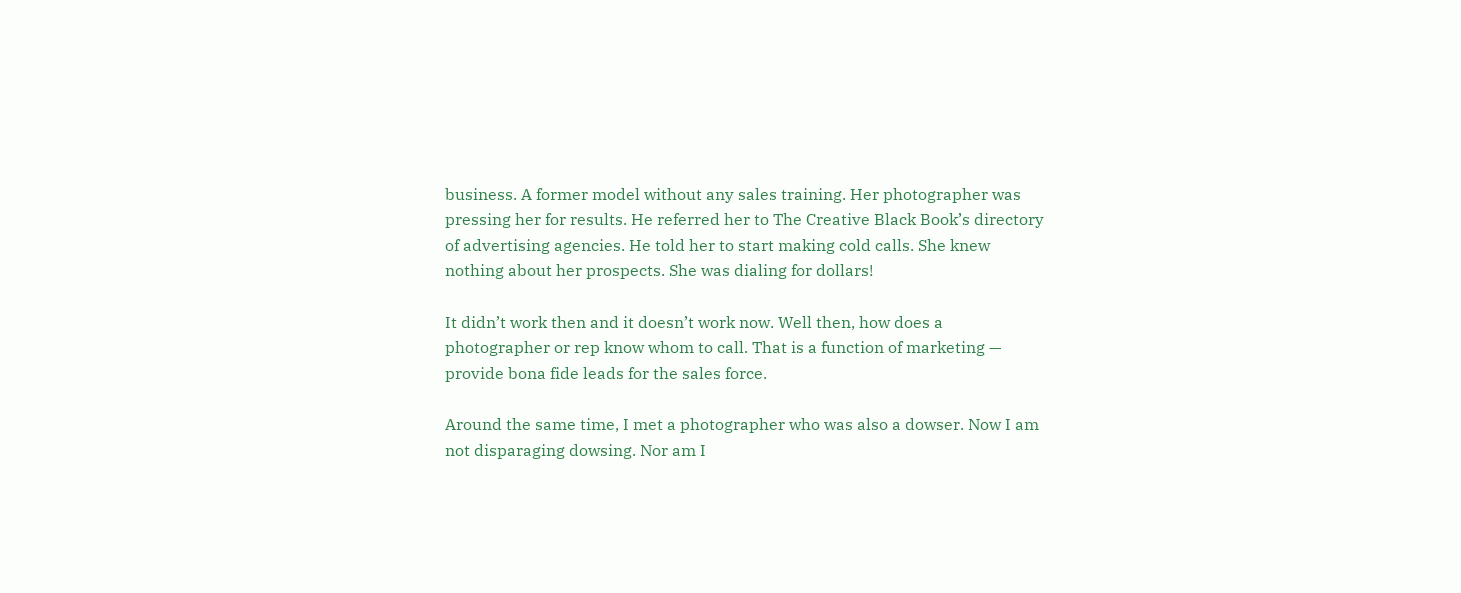business. A former model without any sales training. Her photographer was pressing her for results. He referred her to The Creative Black Book’s directory of advertising agencies. He told her to start making cold calls. She knew nothing about her prospects. She was dialing for dollars!

It didn’t work then and it doesn’t work now. Well then, how does a photographer or rep know whom to call. That is a function of marketing — provide bona fide leads for the sales force.

Around the same time, I met a photographer who was also a dowser. Now I am not disparaging dowsing. Nor am I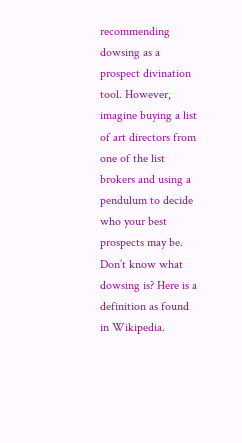recommending dowsing as a prospect divination tool. However, imagine buying a list of art directors from one of the list brokers and using a pendulum to decide who your best prospects may be. Don’t know what dowsing is? Here is a definition as found in Wikipedia.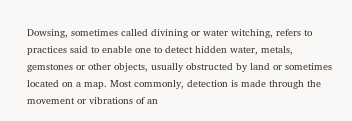Dowsing, sometimes called divining or water witching, refers to practices said to enable one to detect hidden water, metals, gemstones or other objects, usually obstructed by land or sometimes located on a map. Most commonly, detection is made through the movement or vibrations of an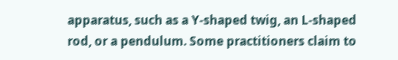apparatus, such as a Y-shaped twig, an L-shaped rod, or a pendulum. Some practitioners claim to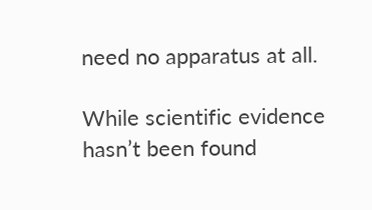need no apparatus at all.

While scientific evidence hasn’t been found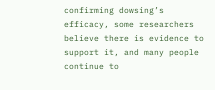confirming dowsing’s efficacy, some researchers believe there is evidence to support it, and many people continue to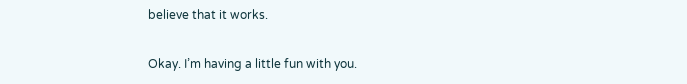believe that it works.

Okay. I’m having a little fun with you.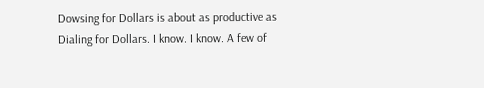Dowsing for Dollars is about as productive as Dialing for Dollars. I know. I know. A few of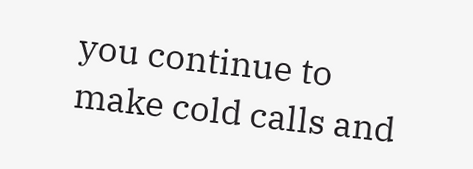you continue to make cold calls and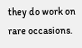they do work on rare occasions.